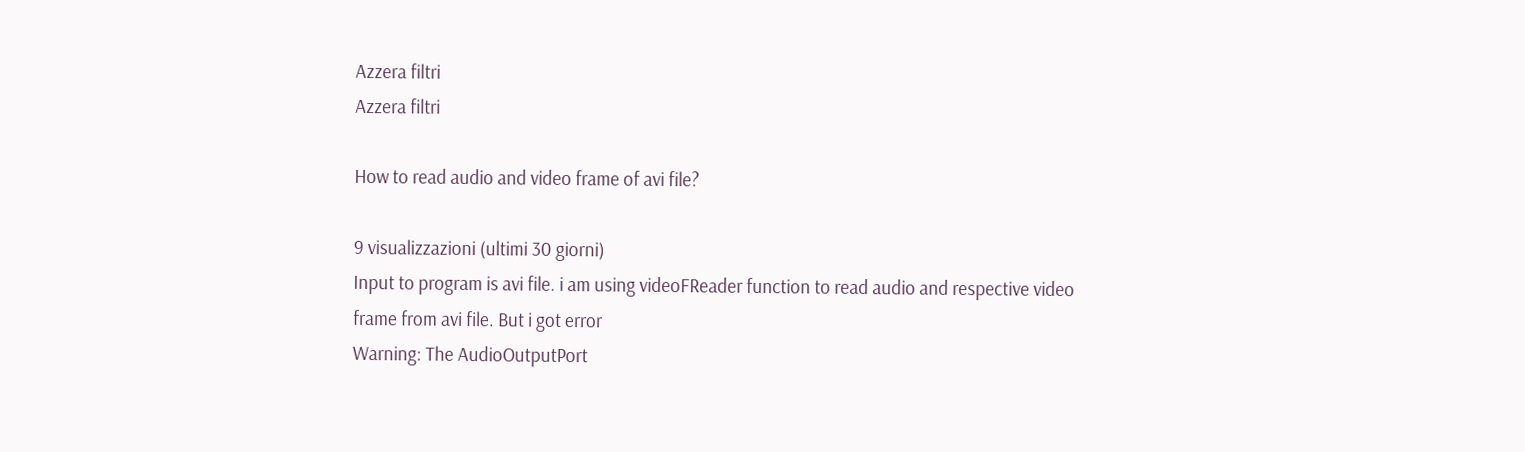Azzera filtri
Azzera filtri

How to read audio and video frame of avi file?

9 visualizzazioni (ultimi 30 giorni)
Input to program is avi file. i am using videoFReader function to read audio and respective video frame from avi file. But i got error
Warning: The AudioOutputPort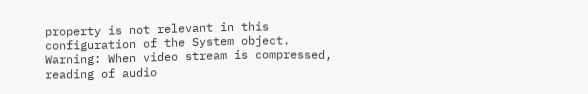property is not relevant in this configuration of the System object.
Warning: When video stream is compressed, reading of audio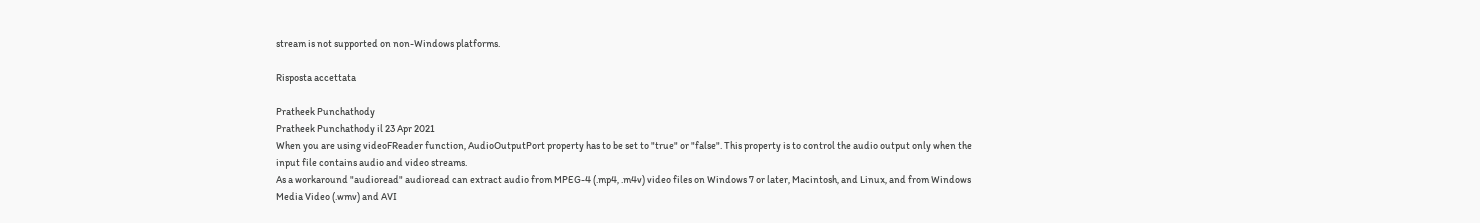stream is not supported on non-Windows platforms.

Risposta accettata

Pratheek Punchathody
Pratheek Punchathody il 23 Apr 2021
When you are using videoFReader function, AudioOutputPort property has to be set to "true" or "false". This property is to control the audio output only when the input file contains audio and video streams.
As a workaround "audioread" audioread can extract audio from MPEG-4 (.mp4, .m4v) video files on Windows 7 or later, Macintosh, and Linux, and from Windows Media Video (.wmv) and AVI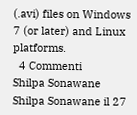(.avi) files on Windows 7 (or later) and Linux platforms.
  4 Commenti
Shilpa Sonawane
Shilpa Sonawane il 27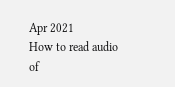Apr 2021
How to read audio of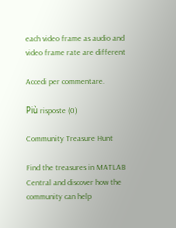each video frame as audio and video frame rate are different

Accedi per commentare.

Più risposte (0)

Community Treasure Hunt

Find the treasures in MATLAB Central and discover how the community can help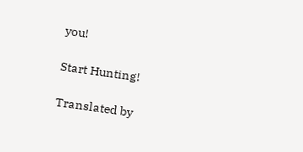you!

Start Hunting!

Translated by